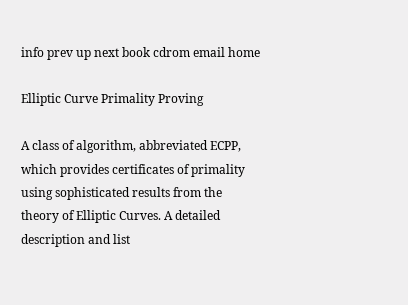info prev up next book cdrom email home

Elliptic Curve Primality Proving

A class of algorithm, abbreviated ECPP, which provides certificates of primality using sophisticated results from the theory of Elliptic Curves. A detailed description and list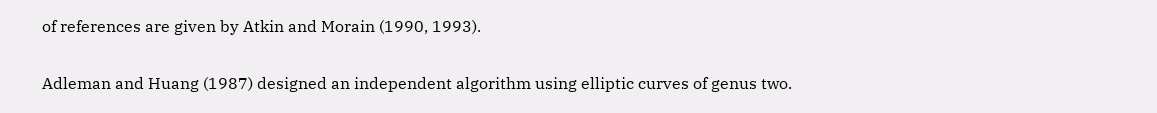of references are given by Atkin and Morain (1990, 1993).

Adleman and Huang (1987) designed an independent algorithm using elliptic curves of genus two.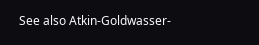See also Atkin-Goldwasser-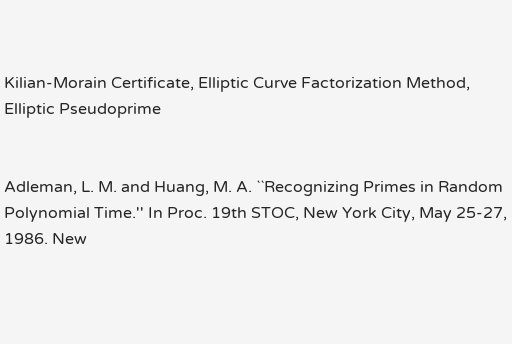Kilian-Morain Certificate, Elliptic Curve Factorization Method, Elliptic Pseudoprime


Adleman, L. M. and Huang, M. A. ``Recognizing Primes in Random Polynomial Time.'' In Proc. 19th STOC, New York City, May 25-27, 1986. New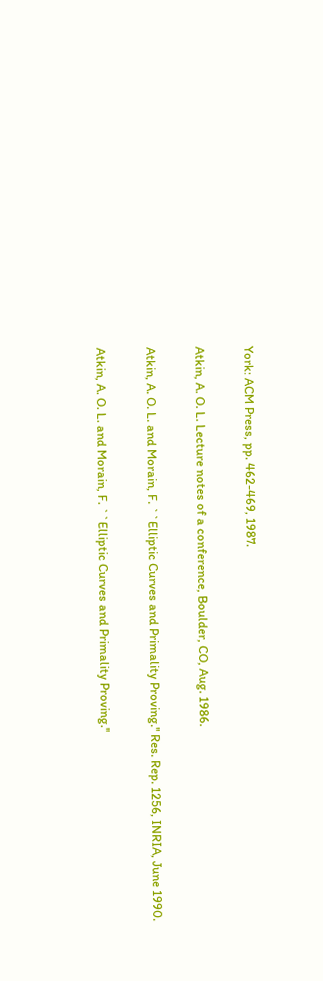York: ACM Press, pp. 462-469, 1987.

Atkin, A. O. L. Lecture notes of a conference, Boulder, CO, Aug. 1986.

Atkin, A. O. L. and Morain, F. ``Elliptic Curves and Primality Proving.'' Res. Rep. 1256, INRIA, June 1990.

Atkin, A. O. L. and Morain, F. ``Elliptic Curves and Primality Proving.''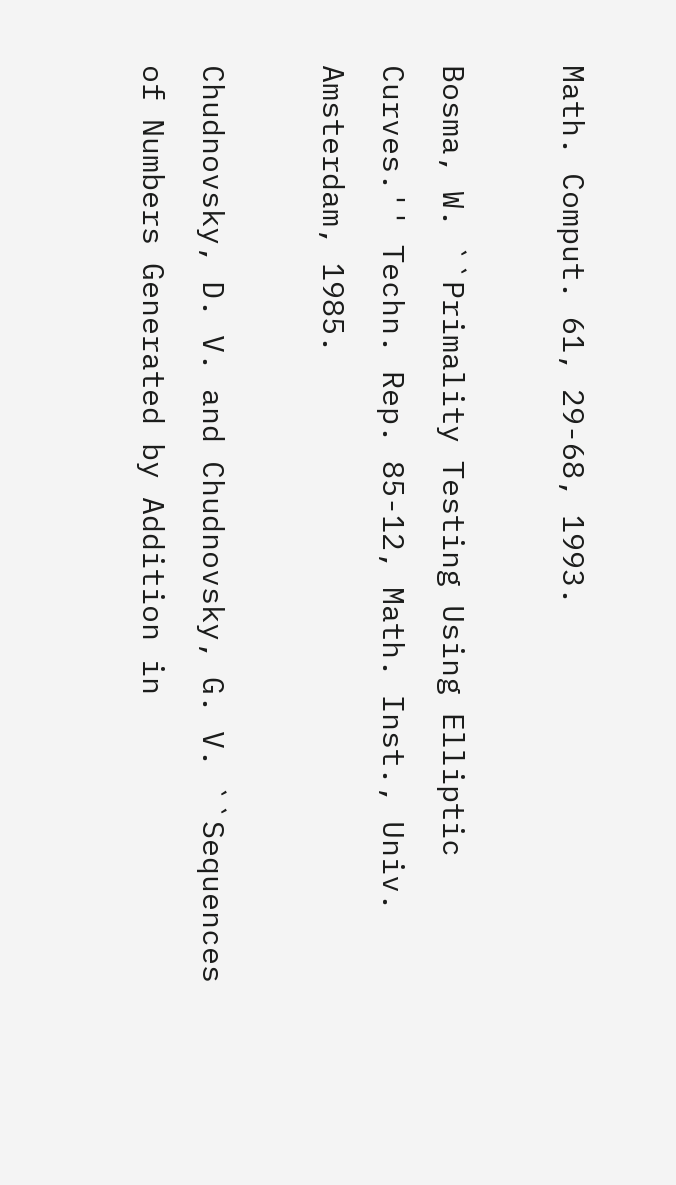Math. Comput. 61, 29-68, 1993.

Bosma, W. ``Primality Testing Using Elliptic Curves.'' Techn. Rep. 85-12, Math. Inst., Univ. Amsterdam, 1985.

Chudnovsky, D. V. and Chudnovsky, G. V. ``Sequences of Numbers Generated by Addition in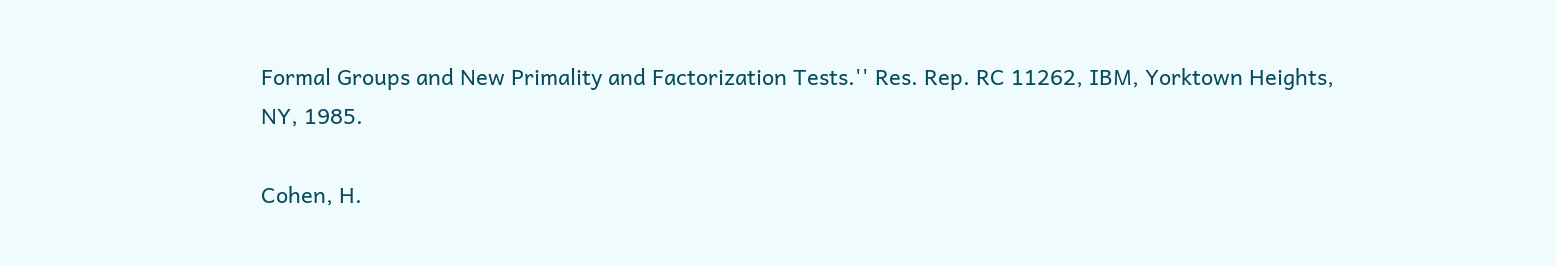Formal Groups and New Primality and Factorization Tests.'' Res. Rep. RC 11262, IBM, Yorktown Heights, NY, 1985.

Cohen, H.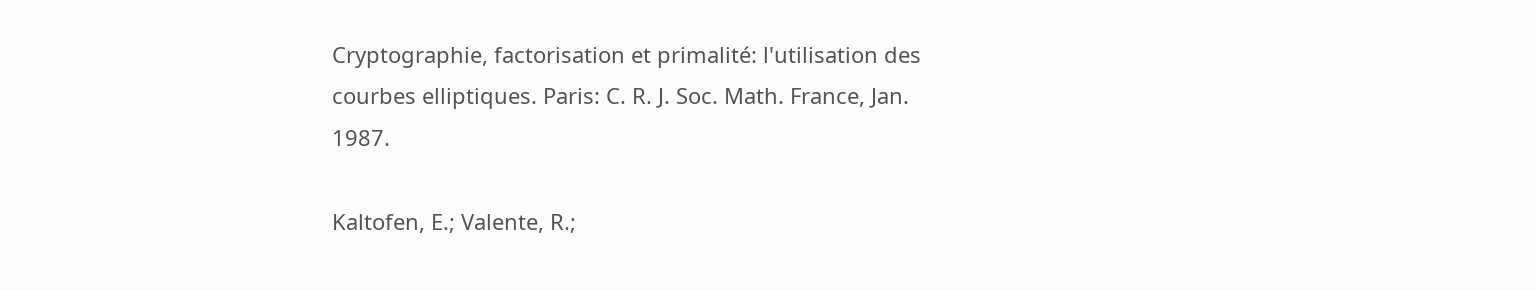Cryptographie, factorisation et primalité: l'utilisation des courbes elliptiques. Paris: C. R. J. Soc. Math. France, Jan. 1987.

Kaltofen, E.; Valente, R.;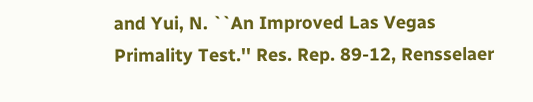and Yui, N. ``An Improved Las Vegas Primality Test.'' Res. Rep. 89-12, Rensselaer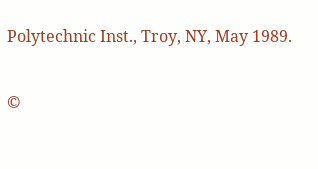Polytechnic Inst., Troy, NY, May 1989.

©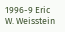1996-9 Eric W. Weisstein